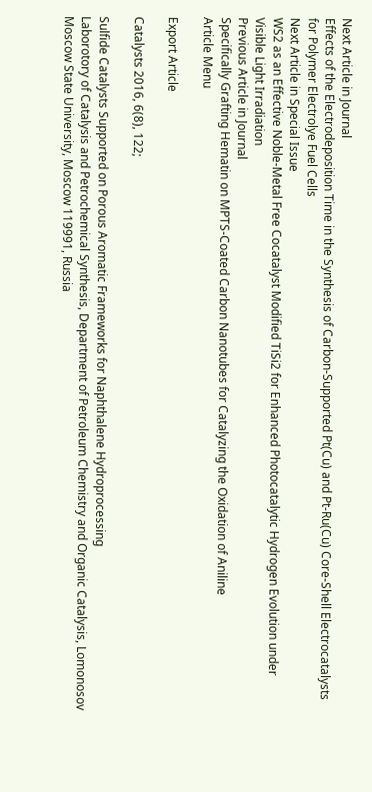Next Article in Journal
Effects of the Electrodeposition Time in the Synthesis of Carbon-Supported Pt(Cu) and Pt-Ru(Cu) Core-Shell Electrocatalysts for Polymer Electrolye Fuel Cells
Next Article in Special Issue
WS2 as an Effective Noble-Metal Free Cocatalyst Modified TiSi2 for Enhanced Photocatalytic Hydrogen Evolution under Visible Light Irradiation
Previous Article in Journal
Specifically Grafting Hematin on MPTS-Coated Carbon Nanotubes for Catalyzing the Oxidation of Aniline
Article Menu

Export Article

Catalysts 2016, 6(8), 122;

Sulfide Catalysts Supported on Porous Aromatic Frameworks for Naphthalene Hydroprocessing
Laborotory of Catalysis and Petrochemical Synthesis, Department of Petroleum Chemistry and Organic Catalysis, Lomonosov Moscow State University, Moscow 119991, Russia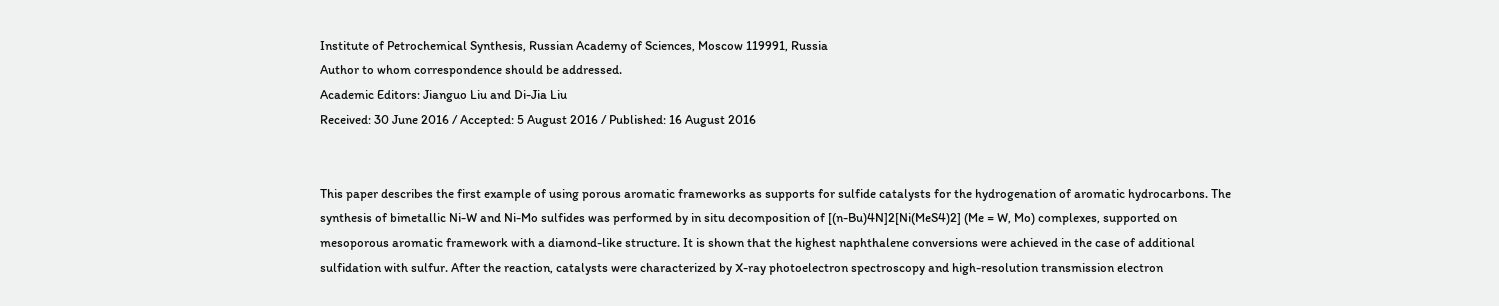Institute of Petrochemical Synthesis, Russian Academy of Sciences, Moscow 119991, Russia
Author to whom correspondence should be addressed.
Academic Editors: Jianguo Liu and Di-Jia Liu
Received: 30 June 2016 / Accepted: 5 August 2016 / Published: 16 August 2016


This paper describes the first example of using porous aromatic frameworks as supports for sulfide catalysts for the hydrogenation of aromatic hydrocarbons. The synthesis of bimetallic Ni-W and Ni-Mo sulfides was performed by in situ decomposition of [(n-Bu)4N]2[Ni(MeS4)2] (Me = W, Mo) complexes, supported on mesoporous aromatic framework with a diamond-like structure. It is shown that the highest naphthalene conversions were achieved in the case of additional sulfidation with sulfur. After the reaction, catalysts were characterized by X-ray photoelectron spectroscopy and high-resolution transmission electron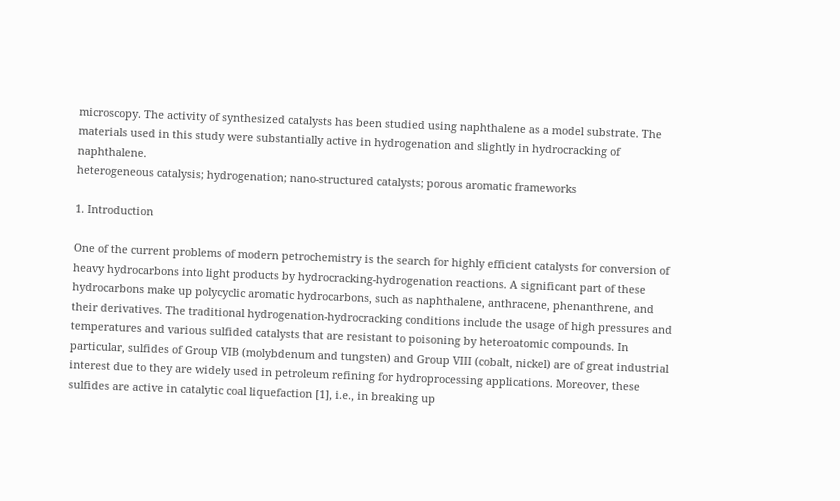microscopy. The activity of synthesized catalysts has been studied using naphthalene as a model substrate. The materials used in this study were substantially active in hydrogenation and slightly in hydrocracking of naphthalene.
heterogeneous catalysis; hydrogenation; nano-structured catalysts; porous aromatic frameworks

1. Introduction

One of the current problems of modern petrochemistry is the search for highly efficient catalysts for conversion of heavy hydrocarbons into light products by hydrocracking-hydrogenation reactions. A significant part of these hydrocarbons make up polycyclic aromatic hydrocarbons, such as naphthalene, anthracene, phenanthrene, and their derivatives. The traditional hydrogenation-hydrocracking conditions include the usage of high pressures and temperatures and various sulfided catalysts that are resistant to poisoning by heteroatomic compounds. In particular, sulfides of Group VIB (molybdenum and tungsten) and Group VIII (cobalt, nickel) are of great industrial interest due to they are widely used in petroleum refining for hydroprocessing applications. Moreover, these sulfides are active in catalytic coal liquefaction [1], i.e., in breaking up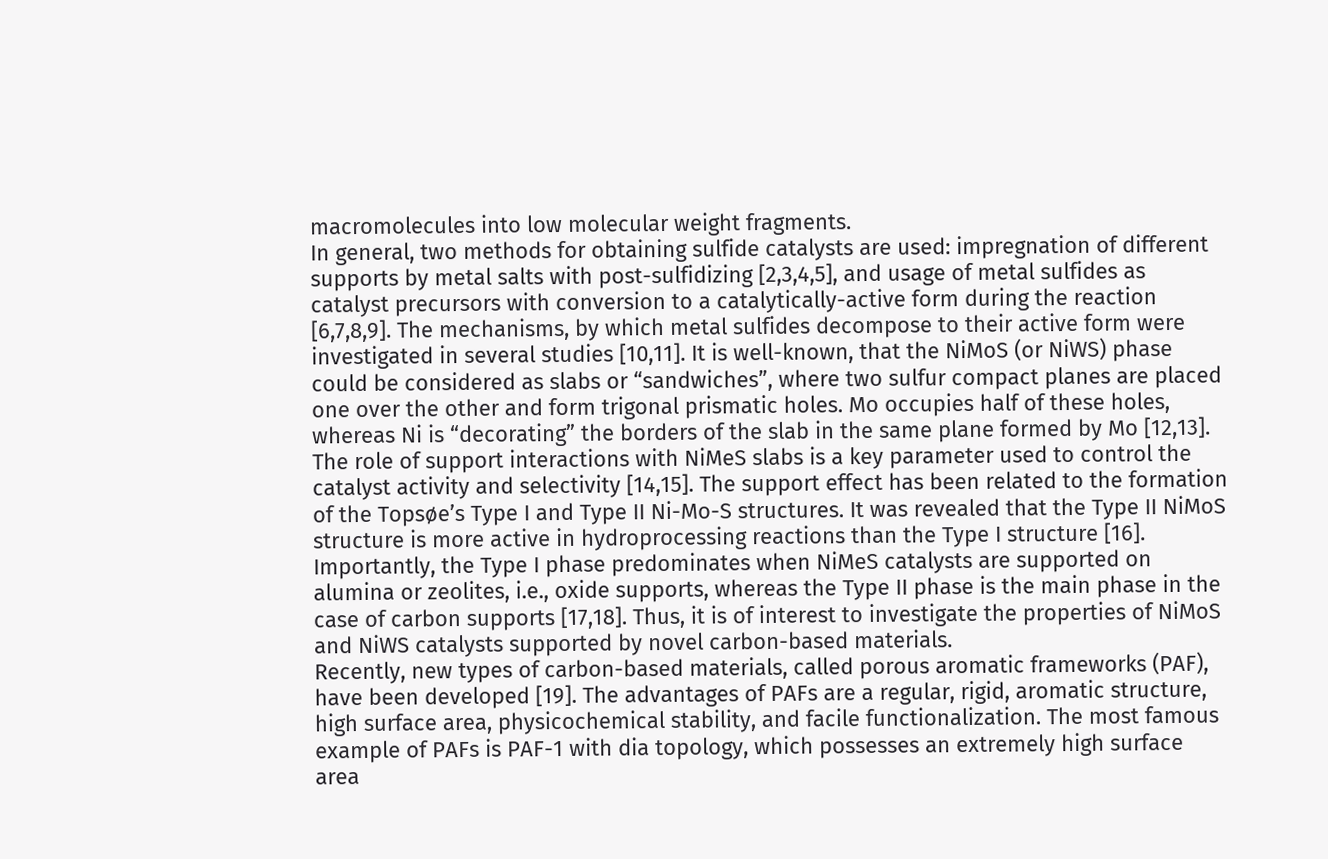macromolecules into low molecular weight fragments.
In general, two methods for obtaining sulfide catalysts are used: impregnation of different supports by metal salts with post-sulfidizing [2,3,4,5], and usage of metal sulfides as catalyst precursors with conversion to a catalytically-active form during the reaction [6,7,8,9]. The mechanisms, by which metal sulfides decompose to their active form were investigated in several studies [10,11]. It is well-known, that the NiMoS (or NiWS) phase could be considered as slabs or “sandwiches”, where two sulfur compact planes are placed one over the other and form trigonal prismatic holes. Mo occupies half of these holes, whereas Ni is “decorating” the borders of the slab in the same plane formed by Mo [12,13].
The role of support interactions with NiMeS slabs is a key parameter used to control the catalyst activity and selectivity [14,15]. The support effect has been related to the formation of the Topsøe’s Type I and Type II Ni-Mo-S structures. It was revealed that the Type II NiMoS structure is more active in hydroprocessing reactions than the Type I structure [16]. Importantly, the Type I phase predominates when NiMeS catalysts are supported on alumina or zeolites, i.e., oxide supports, whereas the Type II phase is the main phase in the case of carbon supports [17,18]. Thus, it is of interest to investigate the properties of NiMoS and NiWS catalysts supported by novel carbon-based materials.
Recently, new types of carbon-based materials, called porous aromatic frameworks (PAF), have been developed [19]. The advantages of PAFs are a regular, rigid, aromatic structure, high surface area, physicochemical stability, and facile functionalization. The most famous example of PAFs is PAF-1 with dia topology, which possesses an extremely high surface area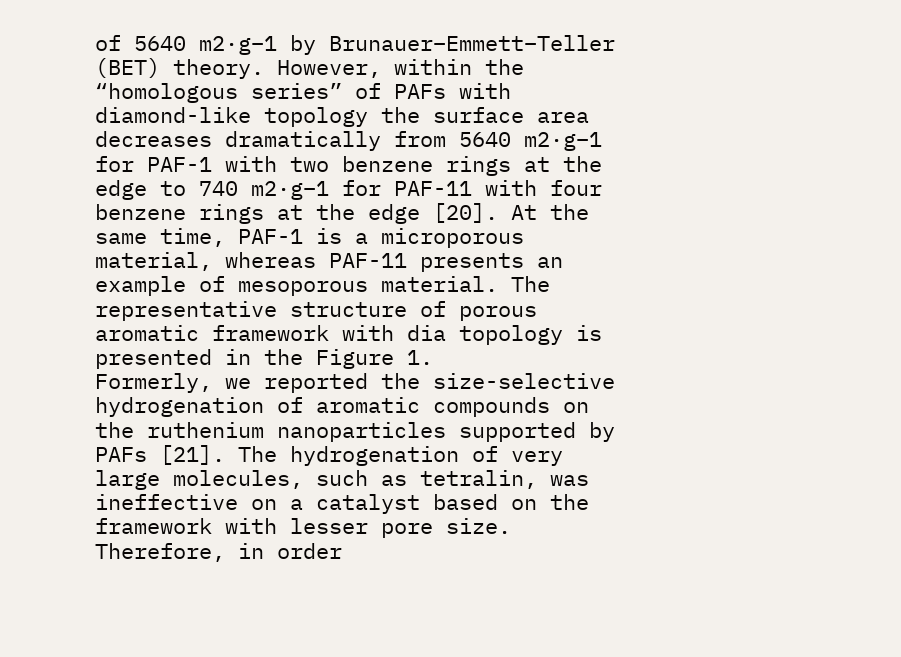of 5640 m2·g−1 by Brunauer–Emmett–Teller (BET) theory. However, within the “homologous series” of PAFs with diamond-like topology the surface area decreases dramatically from 5640 m2·g−1 for PAF-1 with two benzene rings at the edge to 740 m2·g−1 for PAF-11 with four benzene rings at the edge [20]. At the same time, PAF-1 is a microporous material, whereas PAF-11 presents an example of mesoporous material. The representative structure of porous aromatic framework with dia topology is presented in the Figure 1.
Formerly, we reported the size-selective hydrogenation of aromatic compounds on the ruthenium nanoparticles supported by PAFs [21]. The hydrogenation of very large molecules, such as tetralin, was ineffective on a catalyst based on the framework with lesser pore size. Therefore, in order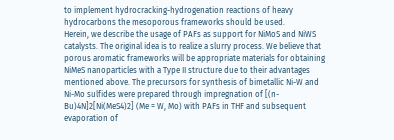to implement hydrocracking-hydrogenation reactions of heavy hydrocarbons the mesoporous frameworks should be used.
Herein, we describe the usage of PAFs as support for NiMoS and NiWS catalysts. The original idea is to realize a slurry process. We believe that porous aromatic frameworks will be appropriate materials for obtaining NiMeS nanoparticles with a Type II structure due to their advantages mentioned above. The precursors for synthesis of bimetallic Ni-W and Ni-Mo sulfides were prepared through impregnation of [(n-Bu)4N]2[Ni(MeS4)2] (Me = W, Mo) with PAFs in THF and subsequent evaporation of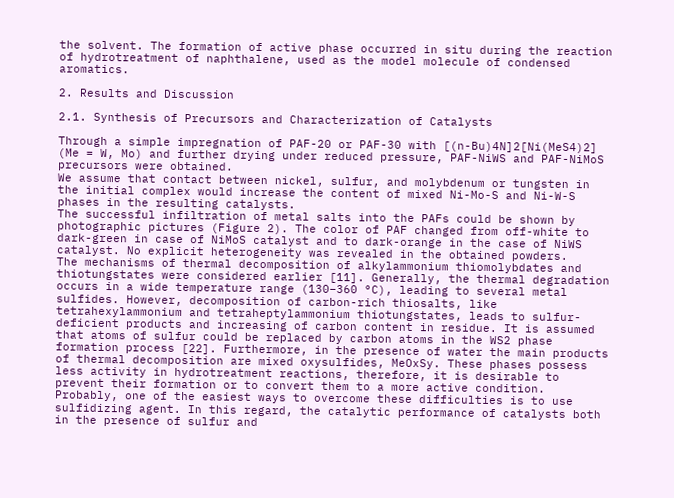the solvent. The formation of active phase occurred in situ during the reaction of hydrotreatment of naphthalene, used as the model molecule of condensed aromatics.

2. Results and Discussion

2.1. Synthesis of Precursors and Characterization of Catalysts

Through a simple impregnation of PAF-20 or PAF-30 with [(n-Bu)4N]2[Ni(MeS4)2] (Me = W, Mo) and further drying under reduced pressure, PAF-NiWS and PAF-NiMoS precursors were obtained.
We assume that contact between nickel, sulfur, and molybdenum or tungsten in the initial complex would increase the content of mixed Ni-Mo-S and Ni-W-S phases in the resulting catalysts.
The successful infiltration of metal salts into the PAFs could be shown by photographic pictures (Figure 2). The color of PAF changed from off-white to dark-green in case of NiMoS catalyst and to dark-orange in the case of NiWS catalyst. No explicit heterogeneity was revealed in the obtained powders.
The mechanisms of thermal decomposition of alkylammonium thiomolybdates and thiotungstates were considered earlier [11]. Generally, the thermal degradation occurs in a wide temperature range (130–360 °C), leading to several metal sulfides. However, decomposition of carbon-rich thiosalts, like tetrahexylammonium and tetraheptylammonium thiotungstates, leads to sulfur-deficient products and increasing of carbon content in residue. It is assumed that atoms of sulfur could be replaced by carbon atoms in the WS2 phase formation process [22]. Furthermore, in the presence of water the main products of thermal decomposition are mixed oxysulfides, MeOxSy. These phases possess less activity in hydrotreatment reactions, therefore, it is desirable to prevent their formation or to convert them to a more active condition. Probably, one of the easiest ways to overcome these difficulties is to use sulfidizing agent. In this regard, the catalytic performance of catalysts both in the presence of sulfur and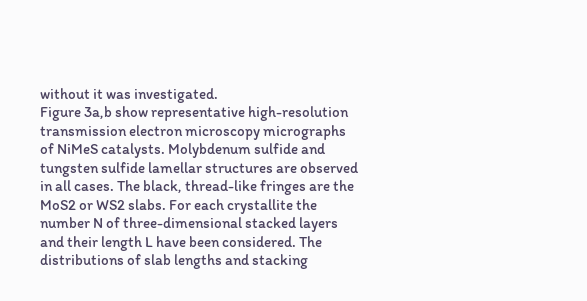without it was investigated.
Figure 3a,b show representative high-resolution transmission electron microscopy micrographs of NiMeS catalysts. Molybdenum sulfide and tungsten sulfide lamellar structures are observed in all cases. The black, thread-like fringes are the MoS2 or WS2 slabs. For each crystallite the number N of three-dimensional stacked layers and their length L have been considered. The distributions of slab lengths and stacking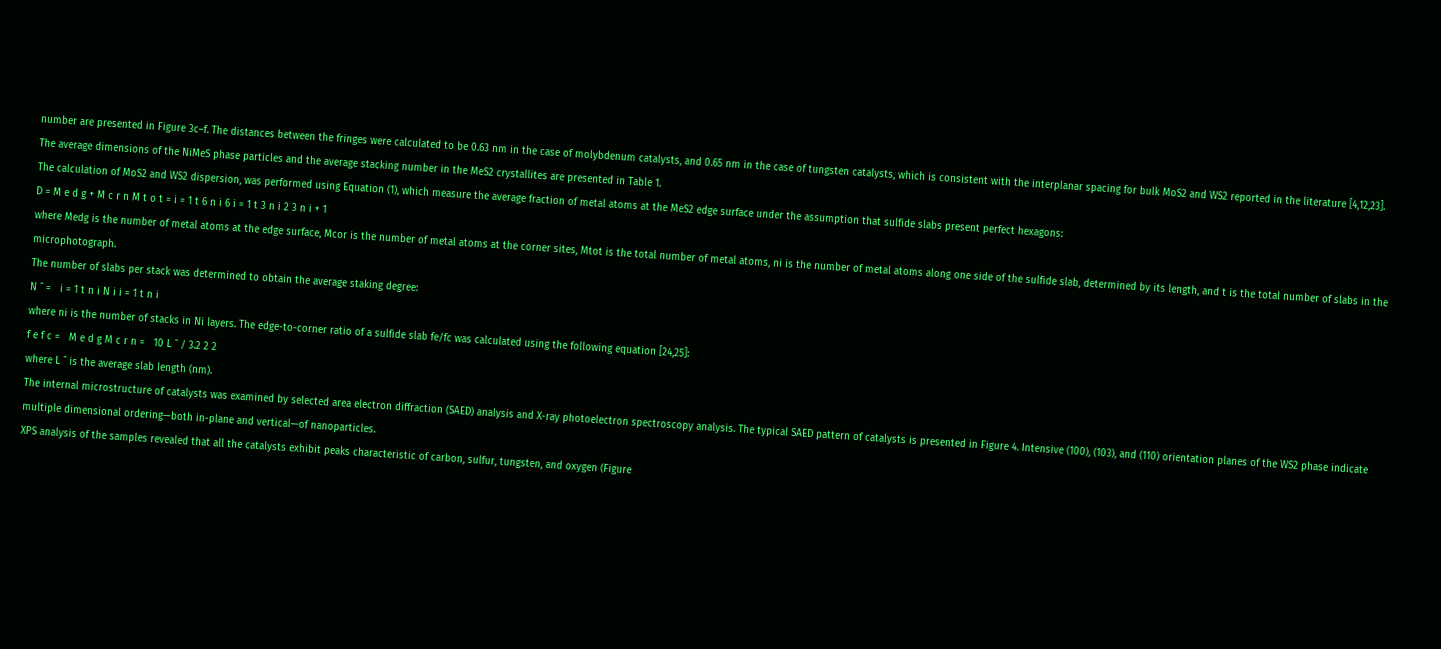number are presented in Figure 3c–f. The distances between the fringes were calculated to be 0.63 nm in the case of molybdenum catalysts, and 0.65 nm in the case of tungsten catalysts, which is consistent with the interplanar spacing for bulk MoS2 and WS2 reported in the literature [4,12,23].
The average dimensions of the NiMeS phase particles and the average stacking number in the MeS2 crystallites are presented in Table 1.
The calculation of MoS2 and WS2 dispersion, was performed using Equation (1), which measure the average fraction of metal atoms at the MeS2 edge surface under the assumption that sulfide slabs present perfect hexagons:
D = M e d g + M c r n M t o t = i = 1 t 6 n i 6 i = 1 t 3 n i 2 3 n i + 1
where Medg is the number of metal atoms at the edge surface, Mcor is the number of metal atoms at the corner sites, Mtot is the total number of metal atoms, ni is the number of metal atoms along one side of the sulfide slab, determined by its length, and t is the total number of slabs in the microphotograph.
The number of slabs per stack was determined to obtain the average staking degree:
N ¯ =   i = 1 t n i N i i = 1 t n i
where ni is the number of stacks in Ni layers. The edge-to-corner ratio of a sulfide slab fe/fc was calculated using the following equation [24,25]:
f e f c =   M e d g M c r n =   10 L ¯ / 3.2 2 2
where L ¯ is the average slab length (nm).
The internal microstructure of catalysts was examined by selected area electron diffraction (SAED) analysis and X-ray photoelectron spectroscopy analysis. The typical SAED pattern of catalysts is presented in Figure 4. Intensive (100), (103), and (110) orientation planes of the WS2 phase indicate multiple dimensional ordering—both in-plane and vertical—of nanoparticles.
XPS analysis of the samples revealed that all the catalysts exhibit peaks characteristic of carbon, sulfur, tungsten, and oxygen (Figure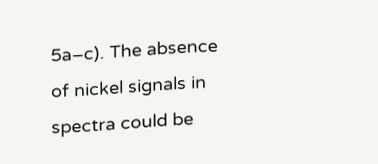5a–c). The absence of nickel signals in spectra could be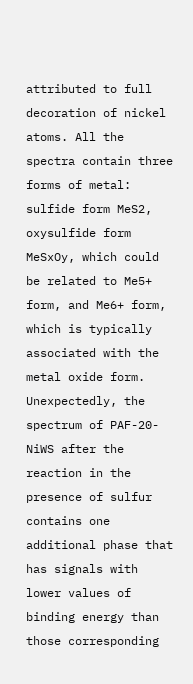attributed to full decoration of nickel atoms. All the spectra contain three forms of metal: sulfide form MeS2, oxysulfide form MeSxOy, which could be related to Me5+ form, and Me6+ form, which is typically associated with the metal oxide form. Unexpectedly, the spectrum of PAF-20-NiWS after the reaction in the presence of sulfur contains one additional phase that has signals with lower values of binding energy than those corresponding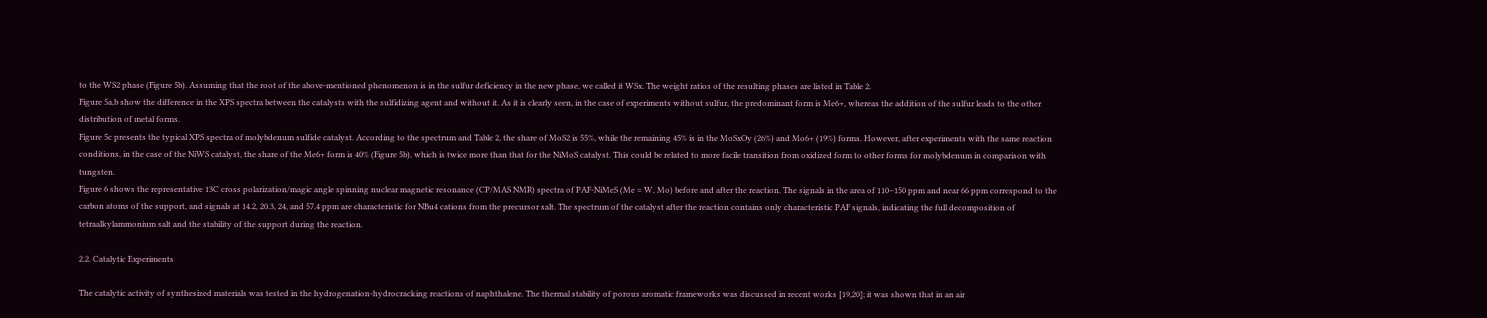to the WS2 phase (Figure 5b). Assuming that the root of the above-mentioned phenomenon is in the sulfur deficiency in the new phase, we called it WSx. The weight ratios of the resulting phases are listed in Table 2.
Figure 5a,b show the difference in the XPS spectra between the catalysts with the sulfidizing agent and without it. As it is clearly seen, in the case of experiments without sulfur, the predominant form is Me6+, whereas the addition of the sulfur leads to the other distribution of metal forms.
Figure 5c presents the typical XPS spectra of molybdenum sulfide catalyst. According to the spectrum and Table 2, the share of MoS2 is 55%, while the remaining 45% is in the MoSxOy (26%) and Mo6+ (19%) forms. However, after experiments with the same reaction conditions, in the case of the NiWS catalyst, the share of the Me6+ form is 40% (Figure 5b), which is twice more than that for the NiMoS catalyst. This could be related to more facile transition from oxidized form to other forms for molybdenum in comparison with tungsten.
Figure 6 shows the representative 13C cross polarization/magic angle spinning nuclear magnetic resonance (CP/MAS NMR) spectra of PAF-NiMeS (Me = W, Mo) before and after the reaction. The signals in the area of 110–150 ppm and near 66 ppm correspond to the carbon atoms of the support, and signals at 14.2, 20.3, 24, and 57.4 ppm are characteristic for NBu4 cations from the precursor salt. The spectrum of the catalyst after the reaction contains only characteristic PAF signals, indicating the full decomposition of tetraalkylammonium salt and the stability of the support during the reaction.

2.2. Catalytic Experiments

The catalytic activity of synthesized materials was tested in the hydrogenation-hydrocracking reactions of naphthalene. The thermal stability of porous aromatic frameworks was discussed in recent works [19,20]; it was shown that in an air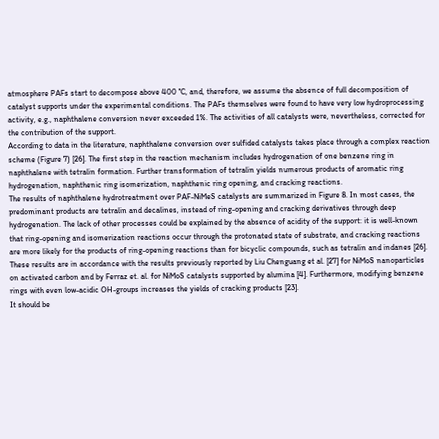atmosphere PAFs start to decompose above 400 °C, and, therefore, we assume the absence of full decomposition of catalyst supports under the experimental conditions. The PAFs themselves were found to have very low hydroprocessing activity, e.g., naphthalene conversion never exceeded 1%. The activities of all catalysts were, nevertheless, corrected for the contribution of the support.
According to data in the literature, naphthalene conversion over sulfided catalysts takes place through a complex reaction scheme (Figure 7) [26]. The first step in the reaction mechanism includes hydrogenation of one benzene ring in naphthalene with tetralin formation. Further transformation of tetralin yields numerous products of aromatic ring hydrogenation, naphthenic ring isomerization, naphthenic ring opening, and cracking reactions.
The results of naphthalene hydrotreatment over PAF-NiMeS catalysts are summarized in Figure 8. In most cases, the predominant products are tetralin and decalines, instead of ring-opening and cracking derivatives through deep hydrogenation. The lack of other processes could be explained by the absence of acidity of the support: it is well-known that ring-opening and isomerization reactions occur through the protonated state of substrate, and cracking reactions are more likely for the products of ring-opening reactions than for bicyclic compounds, such as tetralin and indanes [26]. These results are in accordance with the results previously reported by Liu Chenguang et al. [27] for NiMoS nanoparticles on activated carbon and by Ferraz et. al. for NiMoS catalysts supported by alumina [4]. Furthermore, modifying benzene rings with even low-acidic OH-groups increases the yields of cracking products [23].
It should be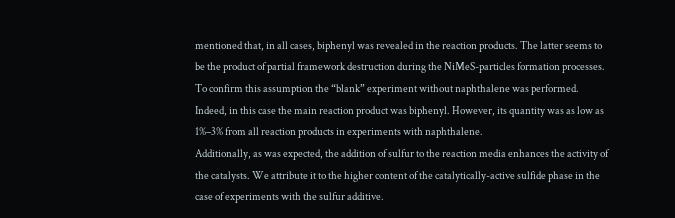mentioned that, in all cases, biphenyl was revealed in the reaction products. The latter seems to be the product of partial framework destruction during the NiMeS-particles formation processes. To confirm this assumption the “blank” experiment without naphthalene was performed. Indeed, in this case the main reaction product was biphenyl. However, its quantity was as low as 1%–3% from all reaction products in experiments with naphthalene.
Additionally, as was expected, the addition of sulfur to the reaction media enhances the activity of the catalysts. We attribute it to the higher content of the catalytically-active sulfide phase in the case of experiments with the sulfur additive.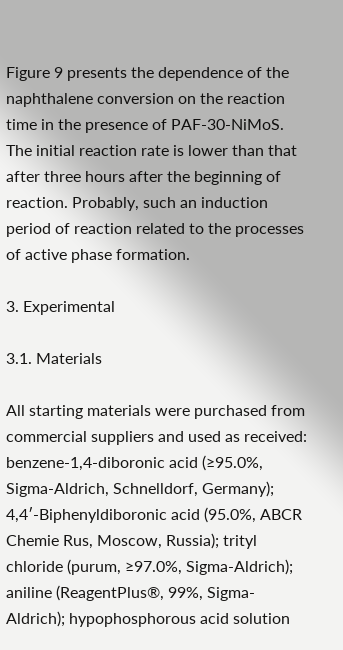Figure 9 presents the dependence of the naphthalene conversion on the reaction time in the presence of PAF-30-NiMoS. The initial reaction rate is lower than that after three hours after the beginning of reaction. Probably, such an induction period of reaction related to the processes of active phase formation.

3. Experimental

3.1. Materials

All starting materials were purchased from commercial suppliers and used as received: benzene-1,4-diboronic acid (≥95.0%, Sigma-Aldrich, Schnelldorf, Germany); 4,4′-Biphenyldiboronic acid (95.0%, ABCR Chemie Rus, Moscow, Russia); trityl chloride (purum, ≥97.0%, Sigma-Aldrich); aniline (ReagentPlus®, 99%, Sigma-Aldrich); hypophosphorous acid solution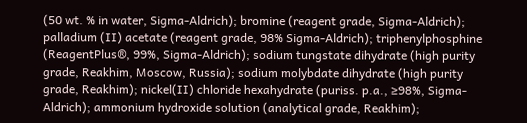(50 wt. % in water, Sigma-Aldrich); bromine (reagent grade, Sigma-Aldrich); palladium (II) acetate (reagent grade, 98% Sigma-Aldrich); triphenylphosphine (ReagentPlus®, 99%, Sigma-Aldrich); sodium tungstate dihydrate (high purity grade, Reakhim, Moscow, Russia); sodium molybdate dihydrate (high purity grade, Reakhim); nickel(II) chloride hexahydrate (puriss. p.a., ≥98%, Sigma-Aldrich); ammonium hydroxide solution (analytical grade, Reakhim);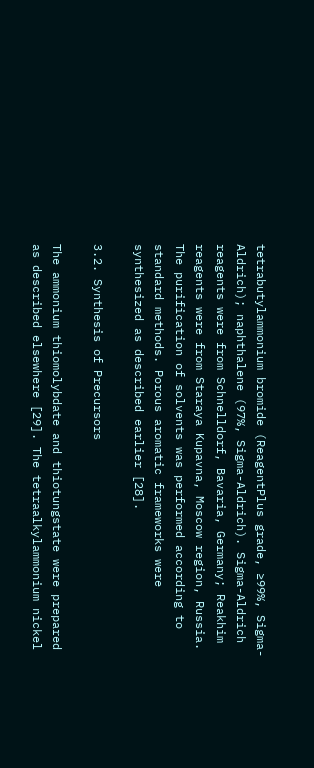tetrabutylammonium bromide (ReagentPlus grade, ≥99%, Sigma-Aldrich); naphthalene (97%, Sigma-Aldrich). Sigma-Aldrich reagents were from Schnelldorf, Bavaria, Germany; Reakhim reagents were from Staraya Kupavna, Moscow region, Russia. The purification of solvents was performed according to standard methods. Porous aromatic frameworks were synthesized as described earlier [28].

3.2. Synthesis of Precursors

The ammonium thiomolybdate and thiotungstate were prepared as described elsewhere [29]. The tetraalkylammonium nickel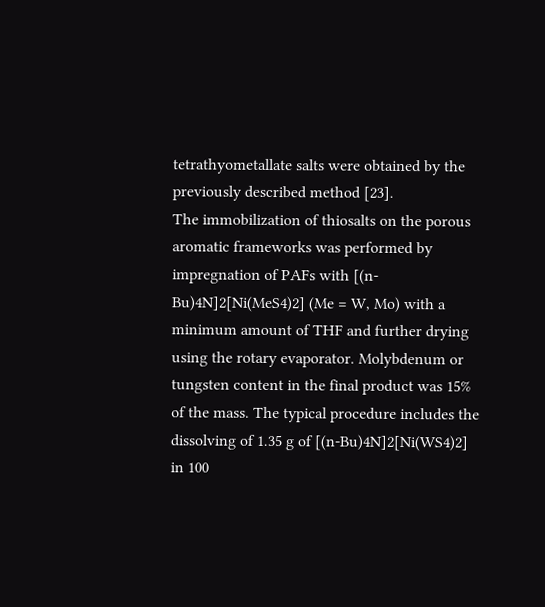tetrathyometallate salts were obtained by the previously described method [23].
The immobilization of thiosalts on the porous aromatic frameworks was performed by impregnation of PAFs with [(n-Bu)4N]2[Ni(MeS4)2] (Me = W, Mo) with a minimum amount of THF and further drying using the rotary evaporator. Molybdenum or tungsten content in the final product was 15% of the mass. The typical procedure includes the dissolving of 1.35 g of [(n-Bu)4N]2[Ni(WS4)2] in 100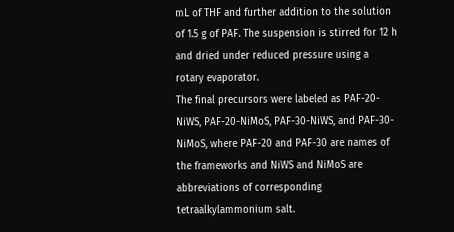mL of THF and further addition to the solution of 1.5 g of PAF. The suspension is stirred for 12 h and dried under reduced pressure using a rotary evaporator.
The final precursors were labeled as PAF-20-NiWS, PAF-20-NiMoS, PAF-30-NiWS, and PAF-30-NiMoS, where PAF-20 and PAF-30 are names of the frameworks and NiWS and NiMoS are abbreviations of corresponding tetraalkylammonium salt.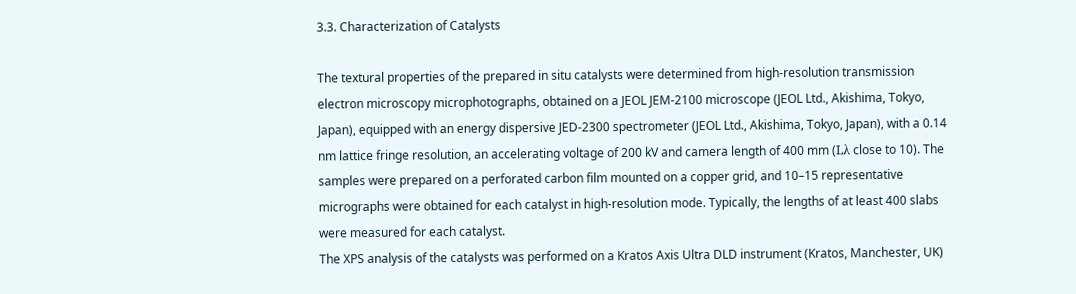3.3. Characterization of Catalysts

The textural properties of the prepared in situ catalysts were determined from high-resolution transmission electron microscopy microphotographs, obtained on a JEOL JEM-2100 microscope (JEOL Ltd., Akishima, Tokyo, Japan), equipped with an energy dispersive JED-2300 spectrometer (JEOL Ltd., Akishima, Tokyo, Japan), with a 0.14 nm lattice fringe resolution, an accelerating voltage of 200 kV and camera length of 400 mm (Lλ close to 10). The samples were prepared on a perforated carbon film mounted on a copper grid, and 10–15 representative micrographs were obtained for each catalyst in high-resolution mode. Typically, the lengths of at least 400 slabs were measured for each catalyst.
The XPS analysis of the catalysts was performed on a Kratos Axis Ultra DLD instrument (Kratos, Manchester, UK)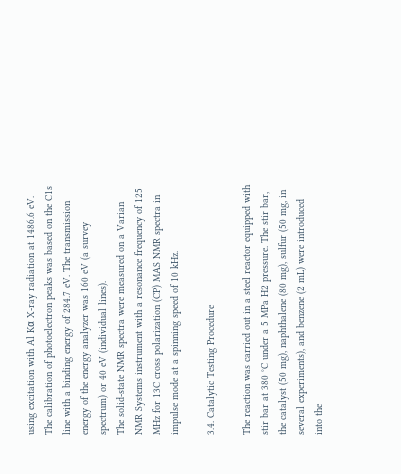using excitation with Al Kα X-ray radiation at 1486.6 eV. The calibration of photoelectron peaks was based on the C1s line with a binding energy of 284.7 eV. The transmission energy of the energy analyzer was 160 eV (a survey spectrum) or 40 eV (individual lines).
The solid-state NMR spectra were measured on a Varian NMR Systems instrument with a resonance frequency of 125 MHz for 13C cross polarization (CP) MAS NMR spectra in impulse mode at a spinning speed of 10 kHz.

3.4. Catalytic Testing Procedure

The reaction was carried out in a steel reactor equipped with stir bar at 380 °C under a 5 MPa H2 pressure. The stir bar, the catalyst (50 mg), naphthalene (80 mg), sulfur (50 mg, in several experiments), and benzene (2 mL) were introduced into the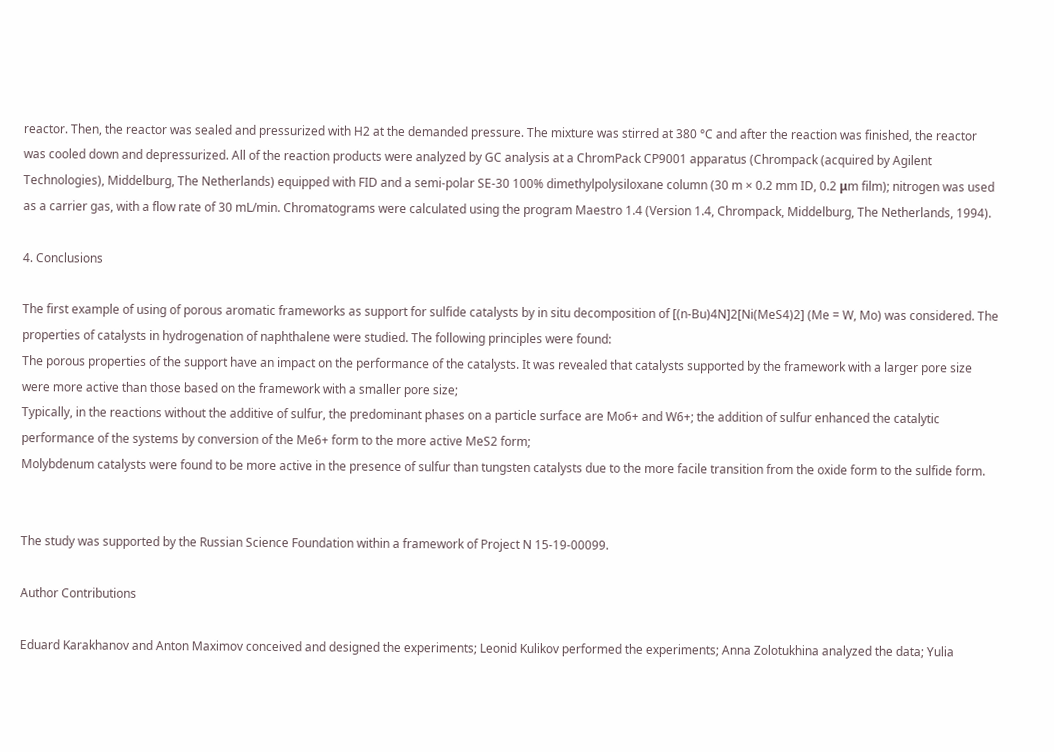reactor. Then, the reactor was sealed and pressurized with H2 at the demanded pressure. The mixture was stirred at 380 °C and after the reaction was finished, the reactor was cooled down and depressurized. All of the reaction products were analyzed by GC analysis at a ChromPack CP9001 apparatus (Chrompack (acquired by Agilent Technologies), Middelburg, The Netherlands) equipped with FID and a semi-polar SE-30 100% dimethylpolysiloxane column (30 m × 0.2 mm ID, 0.2 μm film); nitrogen was used as a carrier gas, with a flow rate of 30 mL/min. Chromatograms were calculated using the program Maestro 1.4 (Version 1.4, Chrompack, Middelburg, The Netherlands, 1994).

4. Conclusions

The first example of using of porous aromatic frameworks as support for sulfide catalysts by in situ decomposition of [(n-Bu)4N]2[Ni(MeS4)2] (Me = W, Mo) was considered. The properties of catalysts in hydrogenation of naphthalene were studied. The following principles were found:
The porous properties of the support have an impact on the performance of the catalysts. It was revealed that catalysts supported by the framework with a larger pore size were more active than those based on the framework with a smaller pore size;
Typically, in the reactions without the additive of sulfur, the predominant phases on a particle surface are Mo6+ and W6+; the addition of sulfur enhanced the catalytic performance of the systems by conversion of the Me6+ form to the more active MeS2 form;
Molybdenum catalysts were found to be more active in the presence of sulfur than tungsten catalysts due to the more facile transition from the oxide form to the sulfide form.


The study was supported by the Russian Science Foundation within a framework of Project N 15-19-00099.

Author Contributions

Eduard Karakhanov and Anton Maximov conceived and designed the experiments; Leonid Kulikov performed the experiments; Anna Zolotukhina analyzed the data; Yulia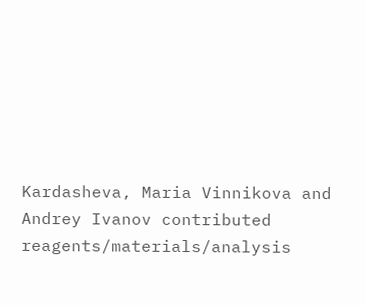Kardasheva, Maria Vinnikova and Andrey Ivanov contributed reagents/materials/analysis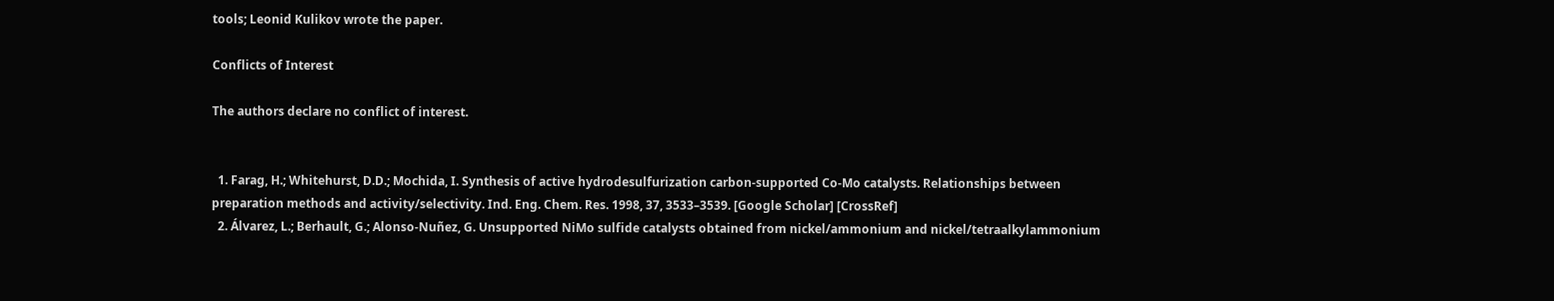tools; Leonid Kulikov wrote the paper.

Conflicts of Interest

The authors declare no conflict of interest.


  1. Farag, H.; Whitehurst, D.D.; Mochida, I. Synthesis of active hydrodesulfurization carbon-supported Co-Mo catalysts. Relationships between preparation methods and activity/selectivity. Ind. Eng. Chem. Res. 1998, 37, 3533–3539. [Google Scholar] [CrossRef]
  2. Álvarez, L.; Berhault, G.; Alonso-Nuñez, G. Unsupported NiMo sulfide catalysts obtained from nickel/ammonium and nickel/tetraalkylammonium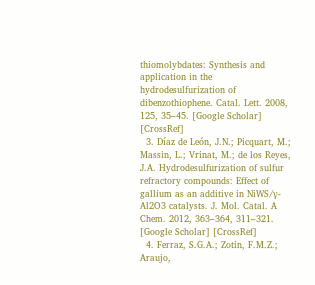thiomolybdates: Synthesis and application in the hydrodesulfurization of dibenzothiophene. Catal. Lett. 2008, 125, 35–45. [Google Scholar] [CrossRef]
  3. Díaz de León, J.N.; Picquart, M.; Massin, L.; Vrinat, M.; de los Reyes, J.A. Hydrodesulfurization of sulfur refractory compounds: Effect of gallium as an additive in NiWS/γ-Al2O3 catalysts. J. Mol. Catal. A Chem. 2012, 363–364, 311–321. [Google Scholar] [CrossRef]
  4. Ferraz, S.G.A.; Zotin, F.M.Z.; Araujo,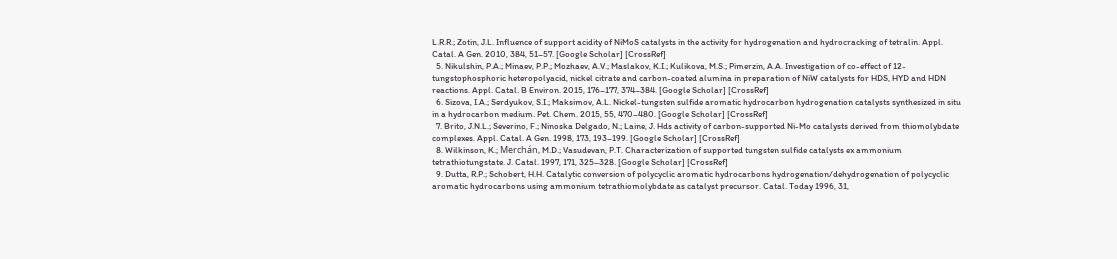L.R.R.; Zotin, J.L. Influence of support acidity of NiMoS catalysts in the activity for hydrogenation and hydrocracking of tetralin. Appl. Catal. A Gen. 2010, 384, 51–57. [Google Scholar] [CrossRef]
  5. Nikulshin, P.A.; Minaev, P.P.; Mozhaev, A.V.; Maslakov, K.I.; Kulikova, M.S.; Pimerzin, A.A. Investigation of co-effect of 12-tungstophosphoric heteropolyacid, nickel citrate and carbon-coated alumina in preparation of NiW catalysts for HDS, HYD and HDN reactions. Appl. Catal. B Environ. 2015, 176–177, 374–384. [Google Scholar] [CrossRef]
  6. Sizova, I.A.; Serdyukov, S.I.; Maksimov, A.L. Nickel-tungsten sulfide aromatic hydrocarbon hydrogenation catalysts synthesized in situ in a hydrocarbon medium. Pet. Chem. 2015, 55, 470–480. [Google Scholar] [CrossRef]
  7. Brito, J.N.L.; Severino, F.; Ninoska Delgado, N.; Laine, J. Hds activity of carbon-supported Ni-Mo catalysts derived from thiomolybdate complexes. Appl. Catal. A Gen. 1998, 173, 193–199. [Google Scholar] [CrossRef]
  8. Wilkinson, K.; Merchán, M.D.; Vasudevan, P.T. Characterization of supported tungsten sulfide catalysts ex ammonium tetrathiotungstate. J. Catal. 1997, 171, 325–328. [Google Scholar] [CrossRef]
  9. Dutta, R.P.; Schobert, H.H. Catalytic conversion of polycyclic aromatic hydrocarbons hydrogenation/dehydrogenation of polycyclic aromatic hydrocarbons using ammonium tetrathiomolybdate as catalyst precursor. Catal. Today 1996, 31,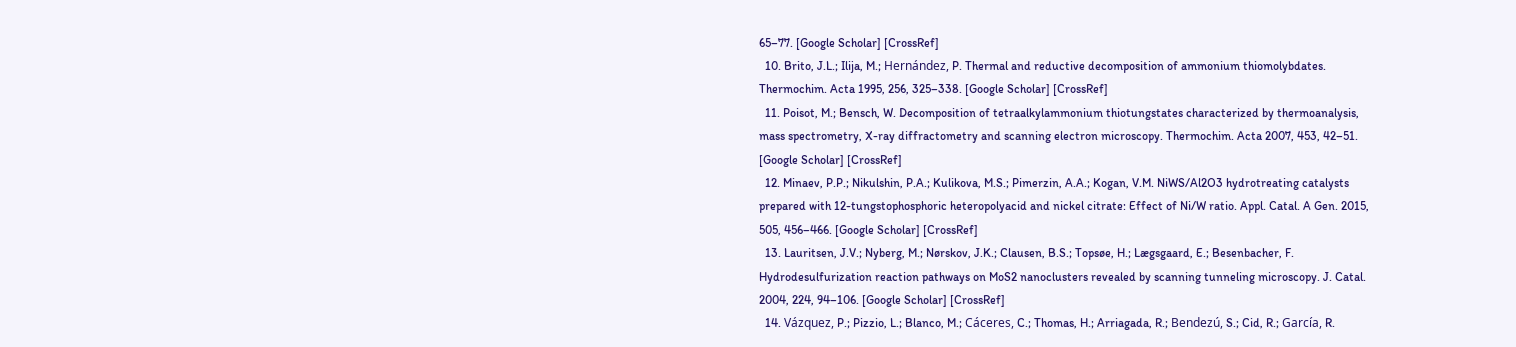65–77. [Google Scholar] [CrossRef]
  10. Brito, J.L.; Ilija, M.; Hernández, P. Thermal and reductive decomposition of ammonium thiomolybdates. Thermochim. Acta 1995, 256, 325–338. [Google Scholar] [CrossRef]
  11. Poisot, M.; Bensch, W. Decomposition of tetraalkylammonium thiotungstates characterized by thermoanalysis, mass spectrometry, X-ray diffractometry and scanning electron microscopy. Thermochim. Acta 2007, 453, 42–51. [Google Scholar] [CrossRef]
  12. Minaev, P.P.; Nikulshin, P.A.; Kulikova, M.S.; Pimerzin, A.A.; Kogan, V.M. NiWS/Al2O3 hydrotreating catalysts prepared with 12-tungstophosphoric heteropolyacid and nickel citrate: Effect of Ni/W ratio. Appl. Catal. A Gen. 2015, 505, 456–466. [Google Scholar] [CrossRef]
  13. Lauritsen, J.V.; Nyberg, M.; Nørskov, J.K.; Clausen, B.S.; Topsøe, H.; Lægsgaard, E.; Besenbacher, F. Hydrodesulfurization reaction pathways on MoS2 nanoclusters revealed by scanning tunneling microscopy. J. Catal. 2004, 224, 94–106. [Google Scholar] [CrossRef]
  14. Vázquez, P.; Pizzio, L.; Blanco, M.; Cáceres, C.; Thomas, H.; Arriagada, R.; Bendezú, S.; Cid, R.; García, R.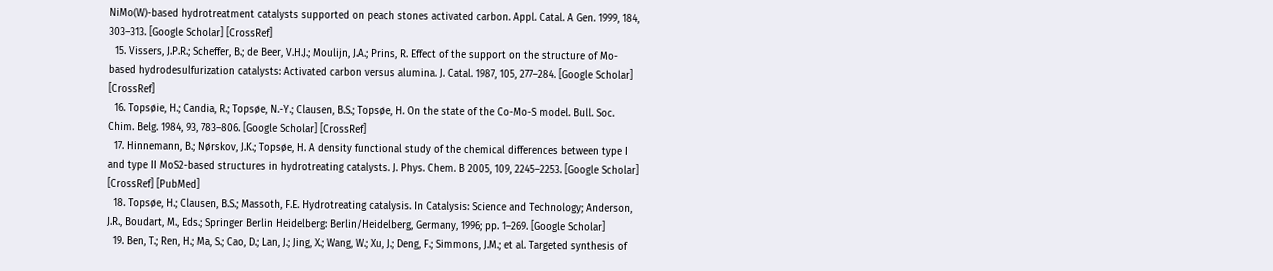NiMo(W)-based hydrotreatment catalysts supported on peach stones activated carbon. Appl. Catal. A Gen. 1999, 184, 303–313. [Google Scholar] [CrossRef]
  15. Vissers, J.P.R.; Scheffer, B.; de Beer, V.H.J.; Moulijn, J.A.; Prins, R. Effect of the support on the structure of Mo-based hydrodesulfurization catalysts: Activated carbon versus alumina. J. Catal. 1987, 105, 277–284. [Google Scholar] [CrossRef]
  16. Topsøie, H.; Candia, R.; Topsøe, N.-Y.; Clausen, B.S.; Topsøe, H. On the state of the Co-Mo-S model. Bull. Soc. Chim. Belg. 1984, 93, 783–806. [Google Scholar] [CrossRef]
  17. Hinnemann, B.; Nørskov, J.K.; Topsøe, H. A density functional study of the chemical differences between type I and type II MoS2-based structures in hydrotreating catalysts. J. Phys. Chem. B 2005, 109, 2245–2253. [Google Scholar] [CrossRef] [PubMed]
  18. Topsøe, H.; Clausen, B.S.; Massoth, F.E. Hydrotreating catalysis. In Catalysis: Science and Technology; Anderson, J.R., Boudart, M., Eds.; Springer Berlin Heidelberg: Berlin/Heidelberg, Germany, 1996; pp. 1–269. [Google Scholar]
  19. Ben, T.; Ren, H.; Ma, S.; Cao, D.; Lan, J.; Jing, X.; Wang, W.; Xu, J.; Deng, F.; Simmons, J.M.; et al. Targeted synthesis of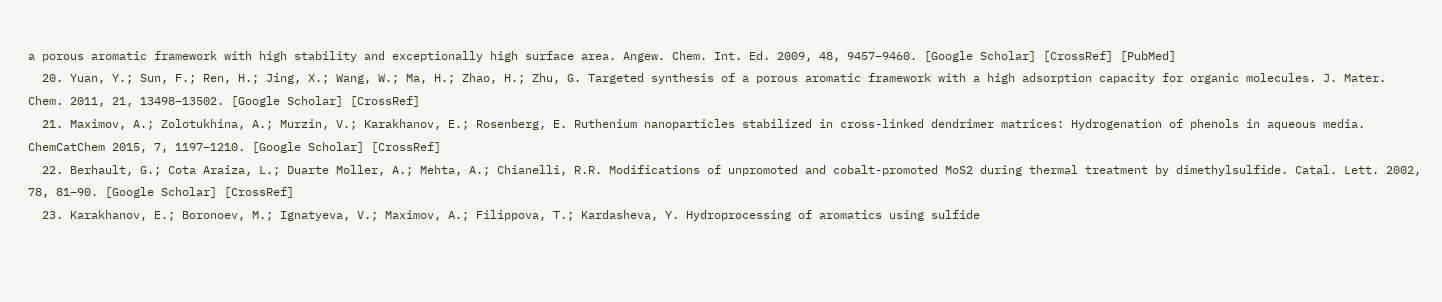a porous aromatic framework with high stability and exceptionally high surface area. Angew. Chem. Int. Ed. 2009, 48, 9457–9460. [Google Scholar] [CrossRef] [PubMed]
  20. Yuan, Y.; Sun, F.; Ren, H.; Jing, X.; Wang, W.; Ma, H.; Zhao, H.; Zhu, G. Targeted synthesis of a porous aromatic framework with a high adsorption capacity for organic molecules. J. Mater. Chem. 2011, 21, 13498–13502. [Google Scholar] [CrossRef]
  21. Maximov, A.; Zolotukhina, A.; Murzin, V.; Karakhanov, E.; Rosenberg, E. Ruthenium nanoparticles stabilized in cross-linked dendrimer matrices: Hydrogenation of phenols in aqueous media. ChemCatChem 2015, 7, 1197–1210. [Google Scholar] [CrossRef]
  22. Berhault, G.; Cota Araiza, L.; Duarte Moller, A.; Mehta, A.; Chianelli, R.R. Modifications of unpromoted and cobalt-promoted MoS2 during thermal treatment by dimethylsulfide. Catal. Lett. 2002, 78, 81–90. [Google Scholar] [CrossRef]
  23. Karakhanov, E.; Boronoev, M.; Ignatyeva, V.; Maximov, A.; Filippova, T.; Kardasheva, Y. Hydroprocessing of aromatics using sulfide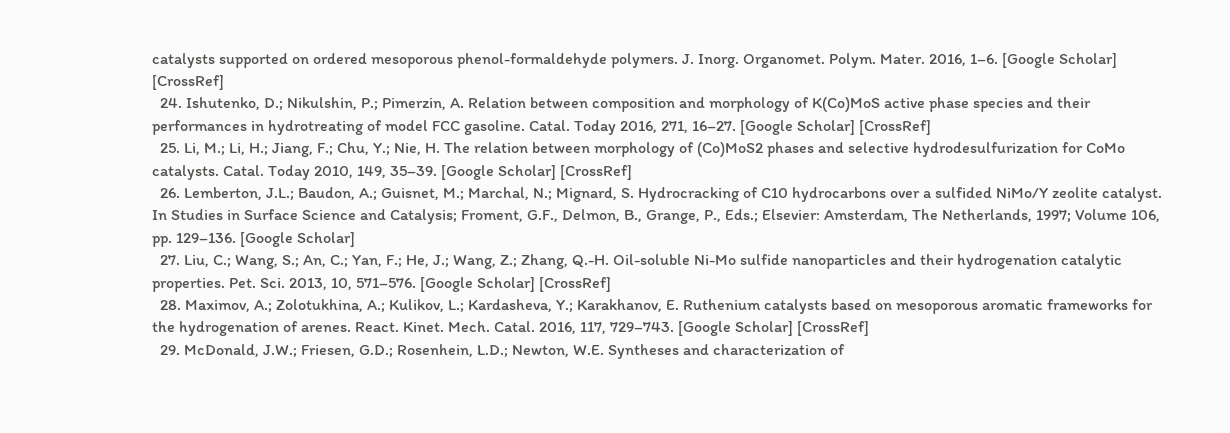catalysts supported on ordered mesoporous phenol-formaldehyde polymers. J. Inorg. Organomet. Polym. Mater. 2016, 1–6. [Google Scholar] [CrossRef]
  24. Ishutenko, D.; Nikulshin, P.; Pimerzin, A. Relation between composition and morphology of K(Co)MoS active phase species and their performances in hydrotreating of model FCC gasoline. Catal. Today 2016, 271, 16–27. [Google Scholar] [CrossRef]
  25. Li, M.; Li, H.; Jiang, F.; Chu, Y.; Nie, H. The relation between morphology of (Co)MoS2 phases and selective hydrodesulfurization for CoMo catalysts. Catal. Today 2010, 149, 35–39. [Google Scholar] [CrossRef]
  26. Lemberton, J.L.; Baudon, A.; Guisnet, M.; Marchal, N.; Mignard, S. Hydrocracking of C10 hydrocarbons over a sulfided NiMo/Y zeolite catalyst. In Studies in Surface Science and Catalysis; Froment, G.F., Delmon, B., Grange, P., Eds.; Elsevier: Amsterdam, The Netherlands, 1997; Volume 106, pp. 129–136. [Google Scholar]
  27. Liu, C.; Wang, S.; An, C.; Yan, F.; He, J.; Wang, Z.; Zhang, Q.-H. Oil-soluble Ni-Mo sulfide nanoparticles and their hydrogenation catalytic properties. Pet. Sci. 2013, 10, 571–576. [Google Scholar] [CrossRef]
  28. Maximov, A.; Zolotukhina, A.; Kulikov, L.; Kardasheva, Y.; Karakhanov, E. Ruthenium catalysts based on mesoporous aromatic frameworks for the hydrogenation of arenes. React. Kinet. Mech. Catal. 2016, 117, 729–743. [Google Scholar] [CrossRef]
  29. McDonald, J.W.; Friesen, G.D.; Rosenhein, L.D.; Newton, W.E. Syntheses and characterization of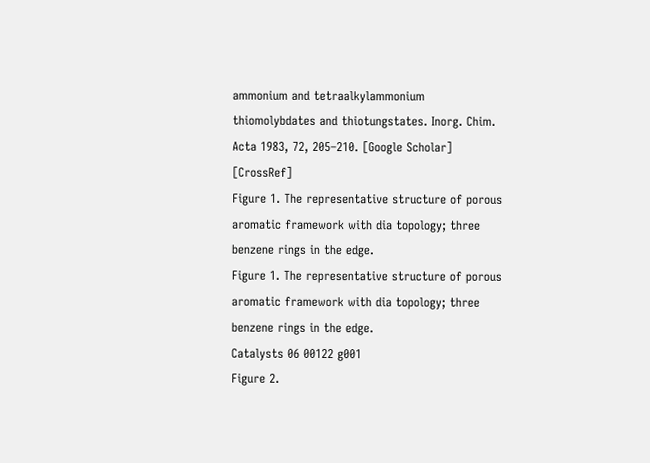ammonium and tetraalkylammonium thiomolybdates and thiotungstates. Inorg. Chim. Acta 1983, 72, 205–210. [Google Scholar] [CrossRef]
Figure 1. The representative structure of porous aromatic framework with dia topology; three benzene rings in the edge.
Figure 1. The representative structure of porous aromatic framework with dia topology; three benzene rings in the edge.
Catalysts 06 00122 g001
Figure 2.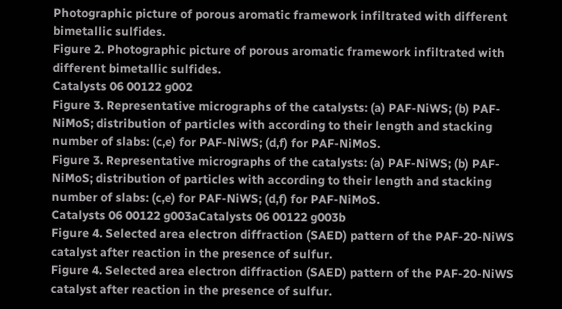Photographic picture of porous aromatic framework infiltrated with different bimetallic sulfides.
Figure 2. Photographic picture of porous aromatic framework infiltrated with different bimetallic sulfides.
Catalysts 06 00122 g002
Figure 3. Representative micrographs of the catalysts: (a) PAF-NiWS; (b) PAF-NiMoS; distribution of particles with according to their length and stacking number of slabs: (c,e) for PAF-NiWS; (d,f) for PAF-NiMoS.
Figure 3. Representative micrographs of the catalysts: (a) PAF-NiWS; (b) PAF-NiMoS; distribution of particles with according to their length and stacking number of slabs: (c,e) for PAF-NiWS; (d,f) for PAF-NiMoS.
Catalysts 06 00122 g003aCatalysts 06 00122 g003b
Figure 4. Selected area electron diffraction (SAED) pattern of the PAF-20-NiWS catalyst after reaction in the presence of sulfur.
Figure 4. Selected area electron diffraction (SAED) pattern of the PAF-20-NiWS catalyst after reaction in the presence of sulfur.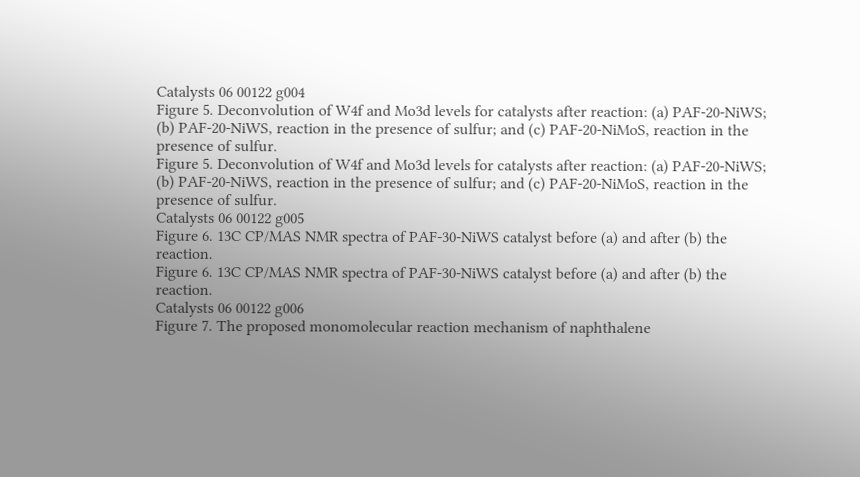Catalysts 06 00122 g004
Figure 5. Deconvolution of W4f and Mo3d levels for catalysts after reaction: (a) PAF-20-NiWS; (b) PAF-20-NiWS, reaction in the presence of sulfur; and (c) PAF-20-NiMoS, reaction in the presence of sulfur.
Figure 5. Deconvolution of W4f and Mo3d levels for catalysts after reaction: (a) PAF-20-NiWS; (b) PAF-20-NiWS, reaction in the presence of sulfur; and (c) PAF-20-NiMoS, reaction in the presence of sulfur.
Catalysts 06 00122 g005
Figure 6. 13C CP/MAS NMR spectra of PAF-30-NiWS catalyst before (a) and after (b) the reaction.
Figure 6. 13C CP/MAS NMR spectra of PAF-30-NiWS catalyst before (a) and after (b) the reaction.
Catalysts 06 00122 g006
Figure 7. The proposed monomolecular reaction mechanism of naphthalene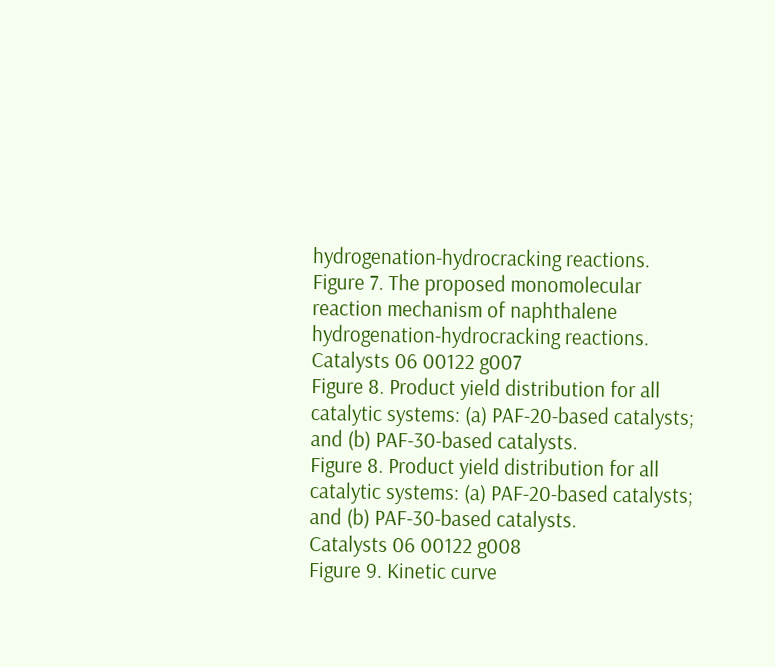hydrogenation-hydrocracking reactions.
Figure 7. The proposed monomolecular reaction mechanism of naphthalene hydrogenation-hydrocracking reactions.
Catalysts 06 00122 g007
Figure 8. Product yield distribution for all catalytic systems: (a) PAF-20-based catalysts; and (b) PAF-30-based catalysts.
Figure 8. Product yield distribution for all catalytic systems: (a) PAF-20-based catalysts; and (b) PAF-30-based catalysts.
Catalysts 06 00122 g008
Figure 9. Kinetic curve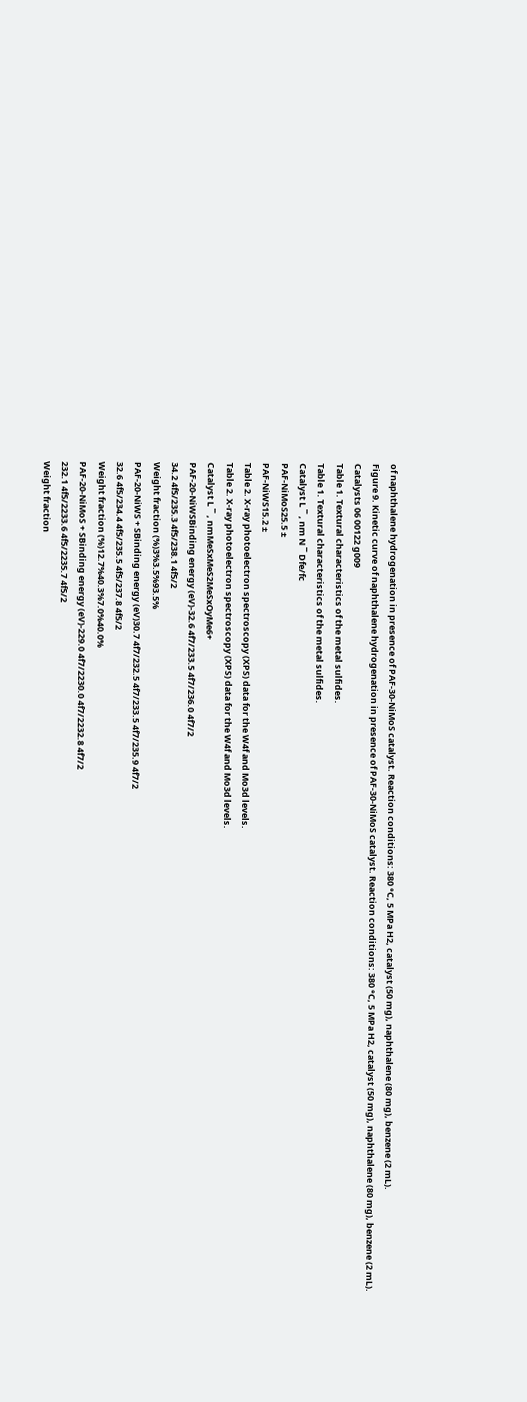of naphthalene hydrogenation in presence of PAF-30-NiMoS catalyst. Reaction conditions: 380 °C, 5 MPa H2, catalyst (50 mg), naphthalene (80 mg), benzene (2 mL).
Figure 9. Kinetic curve of naphthalene hydrogenation in presence of PAF-30-NiMoS catalyst. Reaction conditions: 380 °C, 5 MPa H2, catalyst (50 mg), naphthalene (80 mg), benzene (2 mL).
Catalysts 06 00122 g009
Table 1. Textural characteristics of the metal sulfides.
Table 1. Textural characteristics of the metal sulfides.
Catalyst L ¯ , nm N ¯ Dfe/fc
PAF-NiMoS25.5 ±
PAF-NiWS15.2 ±
Table 2. X-ray photoelectron spectroscopy (XPS) data for the W4f and Mo3d levels.
Table 2. X-ray photoelectron spectroscopy (XPS) data for the W4f and Mo3d levels.
Catalyst L ¯ , nmMeSxMeS2MeSxOyMe6+
PAF-20-NiWSBinding energy (eV)-32.6 4f7/233.5 4f7/236.0 4f7/2
34.2 4f5/235.3 4f5/238.1 4f5/2
Weight fraction (%)3%3.5%93.5%
PAF-20-NiWS + SBinding energy (eV)30.7 4f7/232.5 4f7/233.5 4f7/235.9 4f7/2
32.6 4f5/234.4 4f5/235.5 4f5/237.8 4f5/2
Weight fraction (%)12.7%40.3%7.0%40.0%
PAF-20-NiMoS + SBinding energy (eV)-229.0 4f7/2230.0 4f7/2232.8 4f7/2
232.1 4f5/2233.6 4f5/2235.7 4f5/2
Weight fraction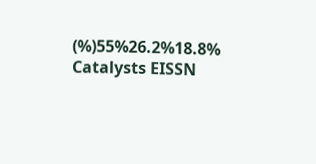(%)55%26.2%18.8%
Catalysts EISSN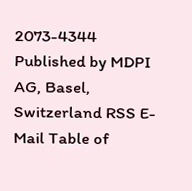2073-4344 Published by MDPI AG, Basel, Switzerland RSS E-Mail Table of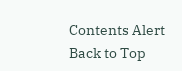Contents Alert
Back to Top